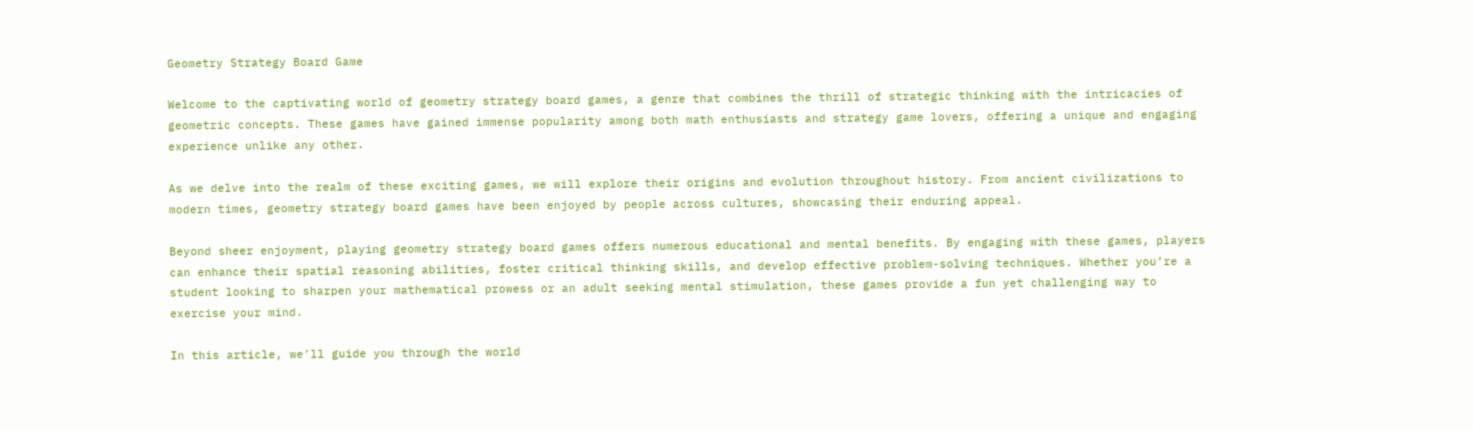Geometry Strategy Board Game

Welcome to the captivating world of geometry strategy board games, a genre that combines the thrill of strategic thinking with the intricacies of geometric concepts. These games have gained immense popularity among both math enthusiasts and strategy game lovers, offering a unique and engaging experience unlike any other.

As we delve into the realm of these exciting games, we will explore their origins and evolution throughout history. From ancient civilizations to modern times, geometry strategy board games have been enjoyed by people across cultures, showcasing their enduring appeal.

Beyond sheer enjoyment, playing geometry strategy board games offers numerous educational and mental benefits. By engaging with these games, players can enhance their spatial reasoning abilities, foster critical thinking skills, and develop effective problem-solving techniques. Whether you’re a student looking to sharpen your mathematical prowess or an adult seeking mental stimulation, these games provide a fun yet challenging way to exercise your mind.

In this article, we’ll guide you through the world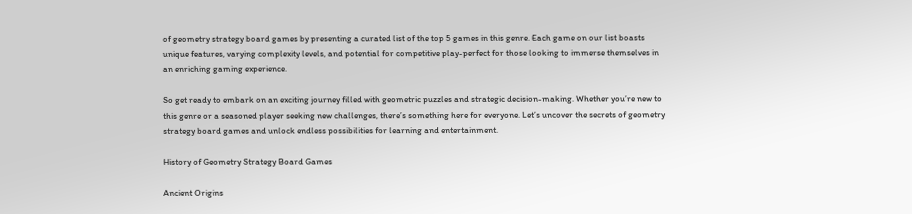of geometry strategy board games by presenting a curated list of the top 5 games in this genre. Each game on our list boasts unique features, varying complexity levels, and potential for competitive play-perfect for those looking to immerse themselves in an enriching gaming experience.

So get ready to embark on an exciting journey filled with geometric puzzles and strategic decision-making. Whether you’re new to this genre or a seasoned player seeking new challenges, there’s something here for everyone. Let’s uncover the secrets of geometry strategy board games and unlock endless possibilities for learning and entertainment.

History of Geometry Strategy Board Games

Ancient Origins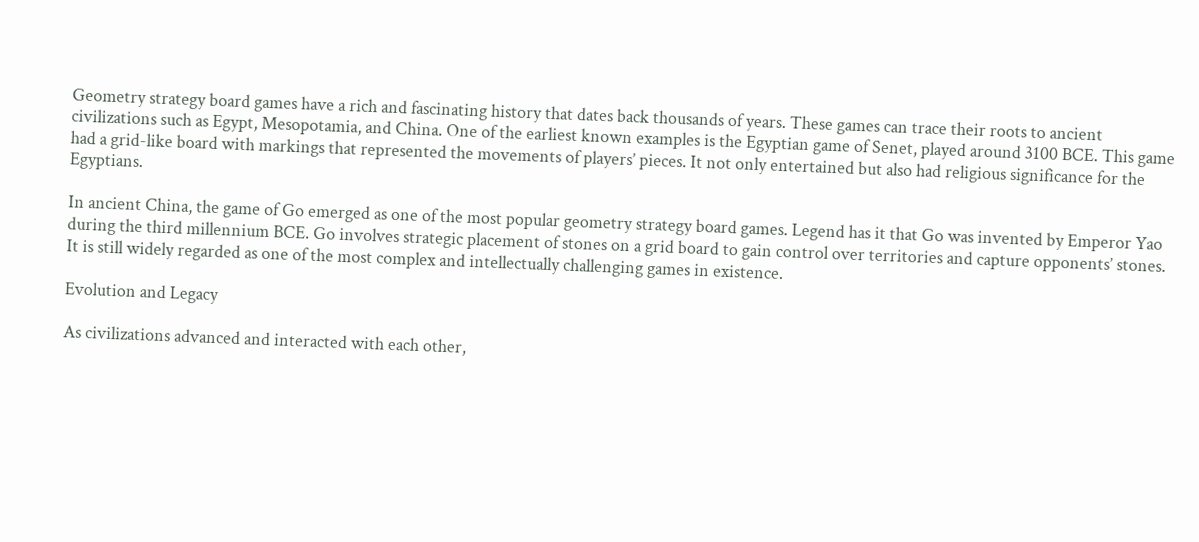Geometry strategy board games have a rich and fascinating history that dates back thousands of years. These games can trace their roots to ancient civilizations such as Egypt, Mesopotamia, and China. One of the earliest known examples is the Egyptian game of Senet, played around 3100 BCE. This game had a grid-like board with markings that represented the movements of players’ pieces. It not only entertained but also had religious significance for the Egyptians.

In ancient China, the game of Go emerged as one of the most popular geometry strategy board games. Legend has it that Go was invented by Emperor Yao during the third millennium BCE. Go involves strategic placement of stones on a grid board to gain control over territories and capture opponents’ stones. It is still widely regarded as one of the most complex and intellectually challenging games in existence.

Evolution and Legacy

As civilizations advanced and interacted with each other,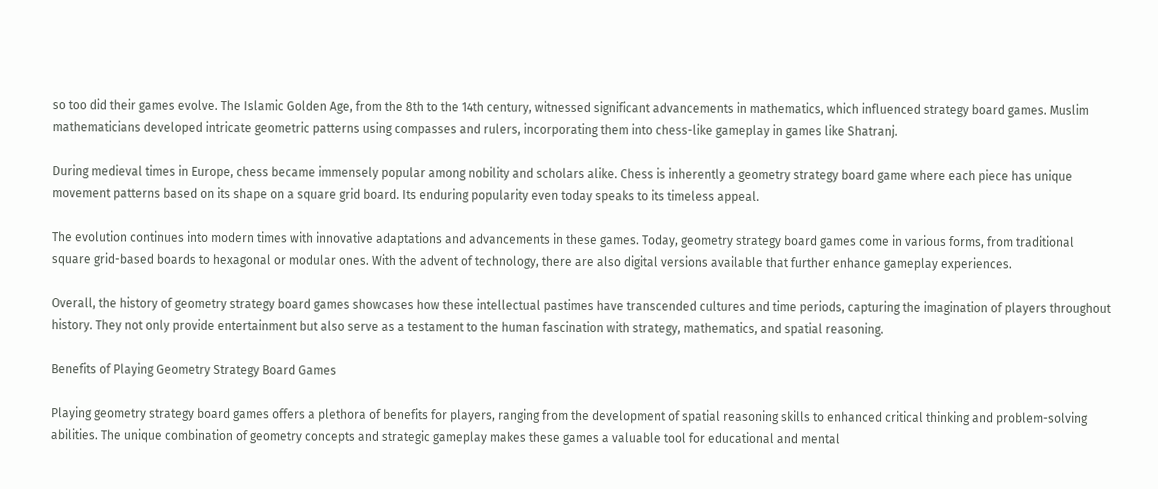so too did their games evolve. The Islamic Golden Age, from the 8th to the 14th century, witnessed significant advancements in mathematics, which influenced strategy board games. Muslim mathematicians developed intricate geometric patterns using compasses and rulers, incorporating them into chess-like gameplay in games like Shatranj.

During medieval times in Europe, chess became immensely popular among nobility and scholars alike. Chess is inherently a geometry strategy board game where each piece has unique movement patterns based on its shape on a square grid board. Its enduring popularity even today speaks to its timeless appeal.

The evolution continues into modern times with innovative adaptations and advancements in these games. Today, geometry strategy board games come in various forms, from traditional square grid-based boards to hexagonal or modular ones. With the advent of technology, there are also digital versions available that further enhance gameplay experiences.

Overall, the history of geometry strategy board games showcases how these intellectual pastimes have transcended cultures and time periods, capturing the imagination of players throughout history. They not only provide entertainment but also serve as a testament to the human fascination with strategy, mathematics, and spatial reasoning.

Benefits of Playing Geometry Strategy Board Games

Playing geometry strategy board games offers a plethora of benefits for players, ranging from the development of spatial reasoning skills to enhanced critical thinking and problem-solving abilities. The unique combination of geometry concepts and strategic gameplay makes these games a valuable tool for educational and mental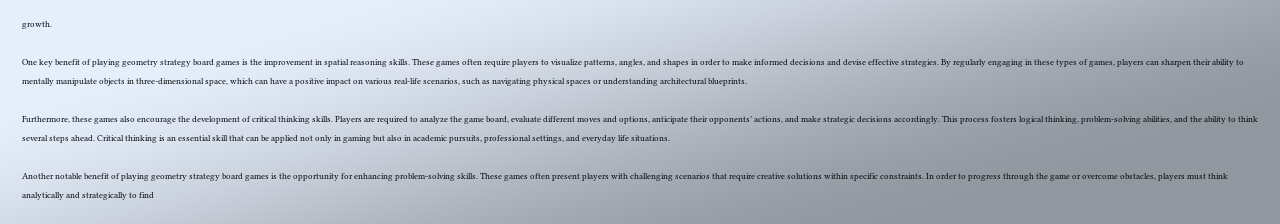growth.

One key benefit of playing geometry strategy board games is the improvement in spatial reasoning skills. These games often require players to visualize patterns, angles, and shapes in order to make informed decisions and devise effective strategies. By regularly engaging in these types of games, players can sharpen their ability to mentally manipulate objects in three-dimensional space, which can have a positive impact on various real-life scenarios, such as navigating physical spaces or understanding architectural blueprints.

Furthermore, these games also encourage the development of critical thinking skills. Players are required to analyze the game board, evaluate different moves and options, anticipate their opponents’ actions, and make strategic decisions accordingly. This process fosters logical thinking, problem-solving abilities, and the ability to think several steps ahead. Critical thinking is an essential skill that can be applied not only in gaming but also in academic pursuits, professional settings, and everyday life situations.

Another notable benefit of playing geometry strategy board games is the opportunity for enhancing problem-solving skills. These games often present players with challenging scenarios that require creative solutions within specific constraints. In order to progress through the game or overcome obstacles, players must think analytically and strategically to find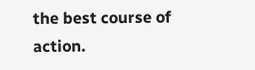the best course of action.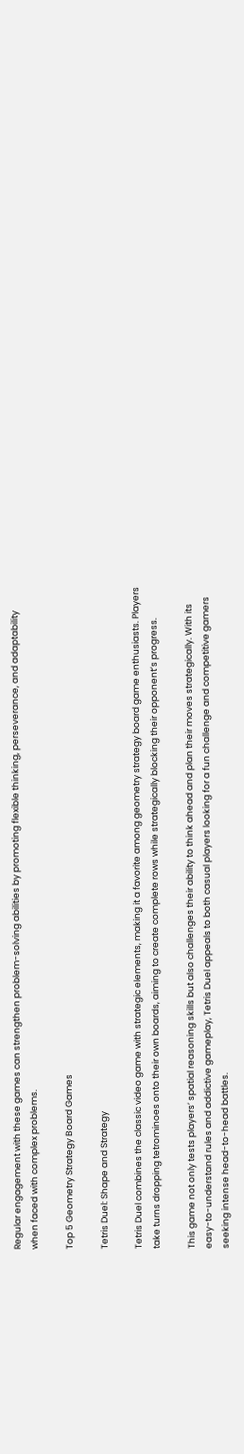Regular engagement with these games can strengthen problem-solving abilities by promoting flexible thinking, perseverance, and adaptability when faced with complex problems.

Top 5 Geometry Strategy Board Games

Tetris Duel: Shape and Strategy

Tetris Duel combines the classic video game with strategic elements, making it a favorite among geometry strategy board game enthusiasts. Players take turns dropping tetrominoes onto their own boards, aiming to create complete rows while strategically blocking their opponent’s progress.

This game not only tests players’ spatial reasoning skills but also challenges their ability to think ahead and plan their moves strategically. With its easy-to-understand rules and addictive gameplay, Tetris Duel appeals to both casual players looking for a fun challenge and competitive gamers seeking intense head-to-head battles.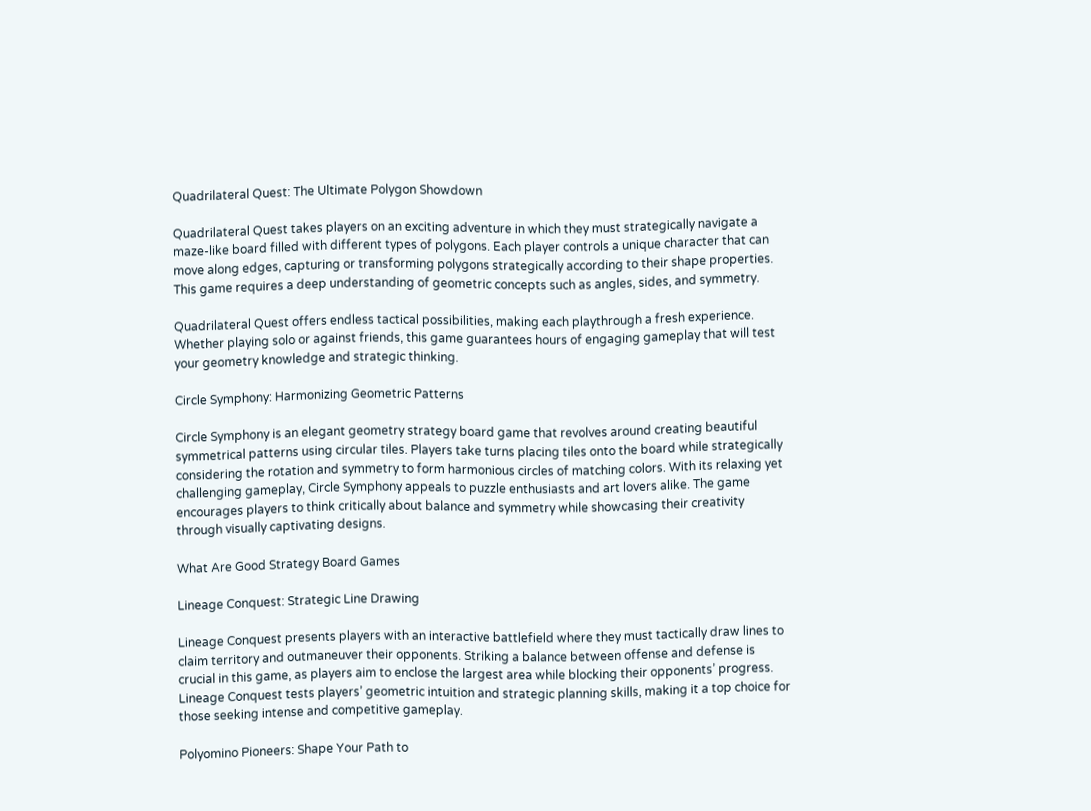Quadrilateral Quest: The Ultimate Polygon Showdown

Quadrilateral Quest takes players on an exciting adventure in which they must strategically navigate a maze-like board filled with different types of polygons. Each player controls a unique character that can move along edges, capturing or transforming polygons strategically according to their shape properties. This game requires a deep understanding of geometric concepts such as angles, sides, and symmetry.

Quadrilateral Quest offers endless tactical possibilities, making each playthrough a fresh experience. Whether playing solo or against friends, this game guarantees hours of engaging gameplay that will test your geometry knowledge and strategic thinking.

Circle Symphony: Harmonizing Geometric Patterns

Circle Symphony is an elegant geometry strategy board game that revolves around creating beautiful symmetrical patterns using circular tiles. Players take turns placing tiles onto the board while strategically considering the rotation and symmetry to form harmonious circles of matching colors. With its relaxing yet challenging gameplay, Circle Symphony appeals to puzzle enthusiasts and art lovers alike. The game encourages players to think critically about balance and symmetry while showcasing their creativity through visually captivating designs.

What Are Good Strategy Board Games

Lineage Conquest: Strategic Line Drawing

Lineage Conquest presents players with an interactive battlefield where they must tactically draw lines to claim territory and outmaneuver their opponents. Striking a balance between offense and defense is crucial in this game, as players aim to enclose the largest area while blocking their opponents’ progress. Lineage Conquest tests players’ geometric intuition and strategic planning skills, making it a top choice for those seeking intense and competitive gameplay.

Polyomino Pioneers: Shape Your Path to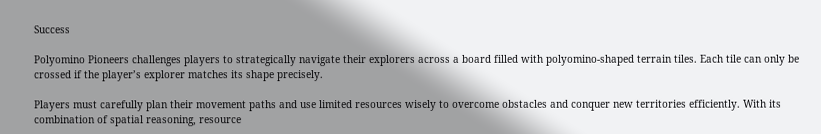Success

Polyomino Pioneers challenges players to strategically navigate their explorers across a board filled with polyomino-shaped terrain tiles. Each tile can only be crossed if the player’s explorer matches its shape precisely.

Players must carefully plan their movement paths and use limited resources wisely to overcome obstacles and conquer new territories efficiently. With its combination of spatial reasoning, resource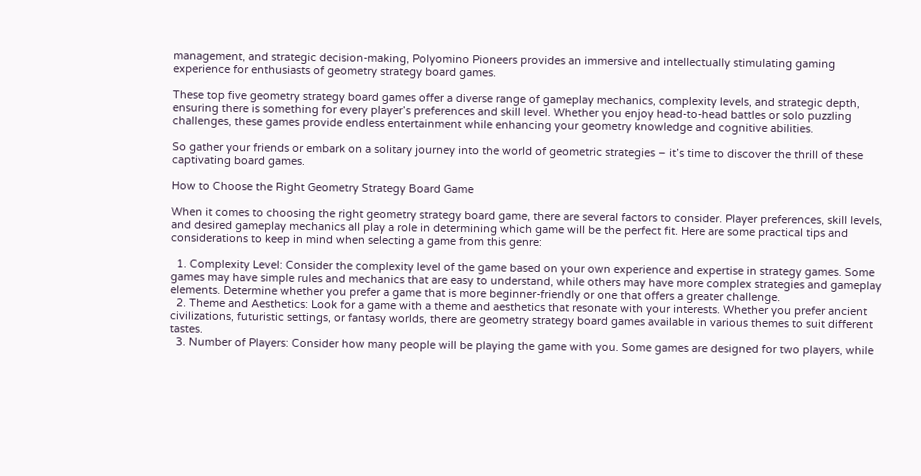management, and strategic decision-making, Polyomino Pioneers provides an immersive and intellectually stimulating gaming experience for enthusiasts of geometry strategy board games.

These top five geometry strategy board games offer a diverse range of gameplay mechanics, complexity levels, and strategic depth, ensuring there is something for every player’s preferences and skill level. Whether you enjoy head-to-head battles or solo puzzling challenges, these games provide endless entertainment while enhancing your geometry knowledge and cognitive abilities.

So gather your friends or embark on a solitary journey into the world of geometric strategies – it’s time to discover the thrill of these captivating board games.

How to Choose the Right Geometry Strategy Board Game

When it comes to choosing the right geometry strategy board game, there are several factors to consider. Player preferences, skill levels, and desired gameplay mechanics all play a role in determining which game will be the perfect fit. Here are some practical tips and considerations to keep in mind when selecting a game from this genre:

  1. Complexity Level: Consider the complexity level of the game based on your own experience and expertise in strategy games. Some games may have simple rules and mechanics that are easy to understand, while others may have more complex strategies and gameplay elements. Determine whether you prefer a game that is more beginner-friendly or one that offers a greater challenge.
  2. Theme and Aesthetics: Look for a game with a theme and aesthetics that resonate with your interests. Whether you prefer ancient civilizations, futuristic settings, or fantasy worlds, there are geometry strategy board games available in various themes to suit different tastes.
  3. Number of Players: Consider how many people will be playing the game with you. Some games are designed for two players, while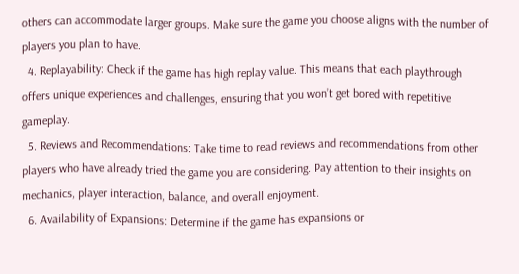others can accommodate larger groups. Make sure the game you choose aligns with the number of players you plan to have.
  4. Replayability: Check if the game has high replay value. This means that each playthrough offers unique experiences and challenges, ensuring that you won’t get bored with repetitive gameplay.
  5. Reviews and Recommendations: Take time to read reviews and recommendations from other players who have already tried the game you are considering. Pay attention to their insights on mechanics, player interaction, balance, and overall enjoyment.
  6. Availability of Expansions: Determine if the game has expansions or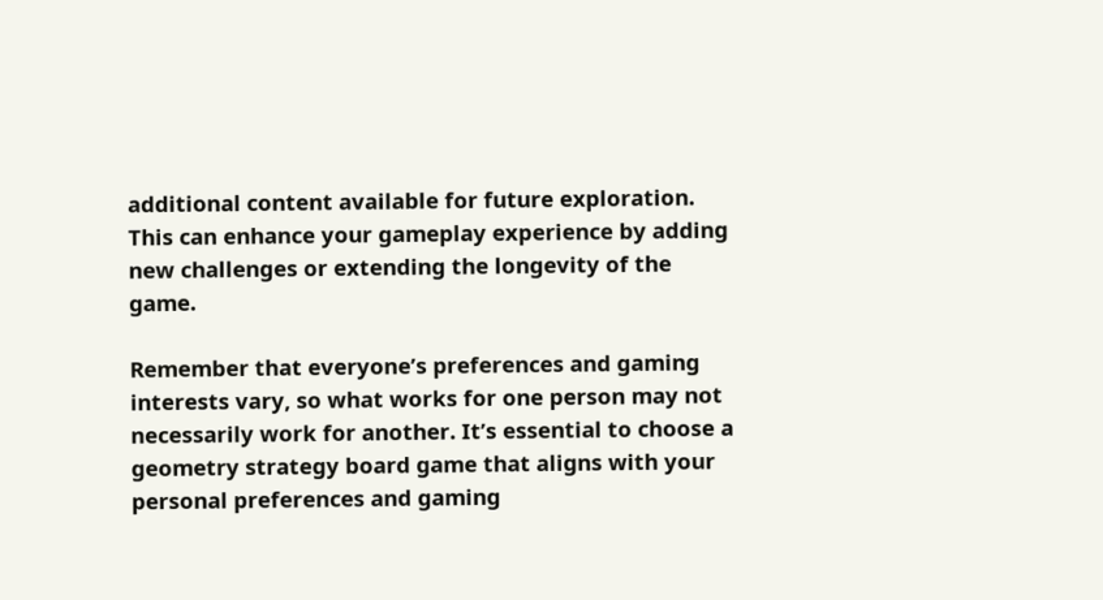additional content available for future exploration. This can enhance your gameplay experience by adding new challenges or extending the longevity of the game.

Remember that everyone’s preferences and gaming interests vary, so what works for one person may not necessarily work for another. It’s essential to choose a geometry strategy board game that aligns with your personal preferences and gaming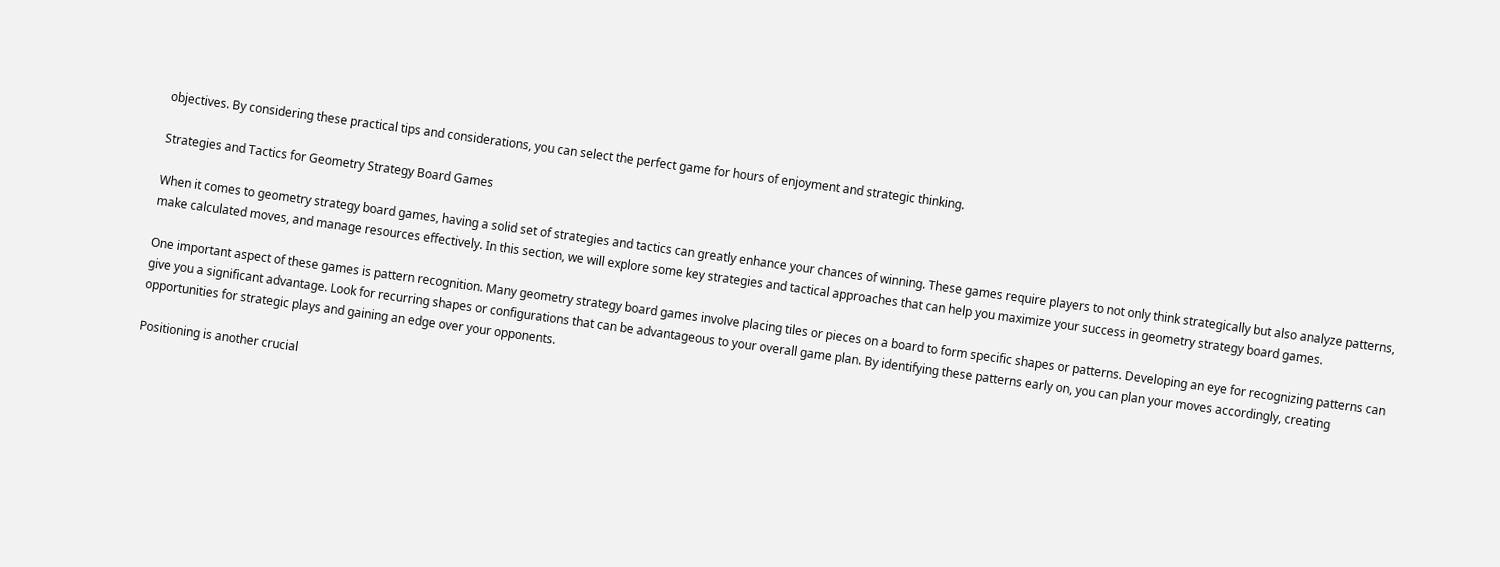objectives. By considering these practical tips and considerations, you can select the perfect game for hours of enjoyment and strategic thinking.

Strategies and Tactics for Geometry Strategy Board Games

When it comes to geometry strategy board games, having a solid set of strategies and tactics can greatly enhance your chances of winning. These games require players to not only think strategically but also analyze patterns, make calculated moves, and manage resources effectively. In this section, we will explore some key strategies and tactical approaches that can help you maximize your success in geometry strategy board games.

One important aspect of these games is pattern recognition. Many geometry strategy board games involve placing tiles or pieces on a board to form specific shapes or patterns. Developing an eye for recognizing patterns can give you a significant advantage. Look for recurring shapes or configurations that can be advantageous to your overall game plan. By identifying these patterns early on, you can plan your moves accordingly, creating opportunities for strategic plays and gaining an edge over your opponents.

Positioning is another crucial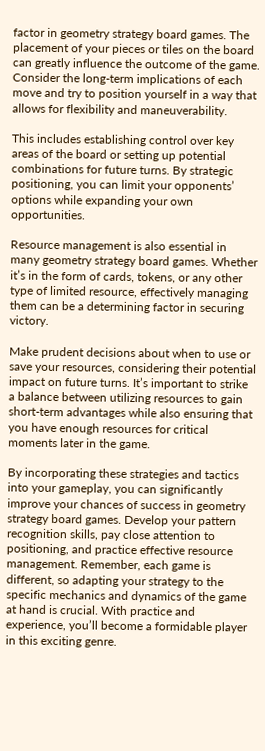factor in geometry strategy board games. The placement of your pieces or tiles on the board can greatly influence the outcome of the game. Consider the long-term implications of each move and try to position yourself in a way that allows for flexibility and maneuverability.

This includes establishing control over key areas of the board or setting up potential combinations for future turns. By strategic positioning, you can limit your opponents’ options while expanding your own opportunities.

Resource management is also essential in many geometry strategy board games. Whether it’s in the form of cards, tokens, or any other type of limited resource, effectively managing them can be a determining factor in securing victory.

Make prudent decisions about when to use or save your resources, considering their potential impact on future turns. It’s important to strike a balance between utilizing resources to gain short-term advantages while also ensuring that you have enough resources for critical moments later in the game.

By incorporating these strategies and tactics into your gameplay, you can significantly improve your chances of success in geometry strategy board games. Develop your pattern recognition skills, pay close attention to positioning, and practice effective resource management. Remember, each game is different, so adapting your strategy to the specific mechanics and dynamics of the game at hand is crucial. With practice and experience, you’ll become a formidable player in this exciting genre.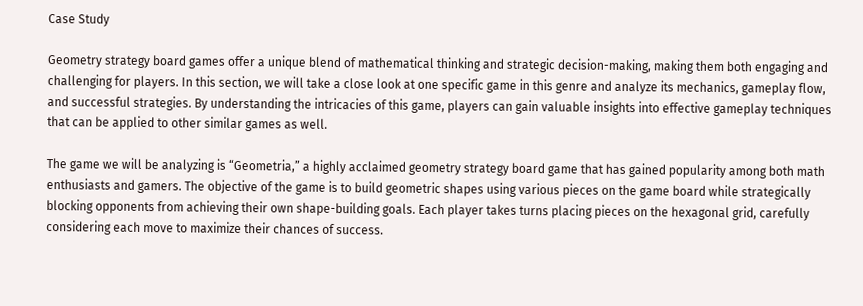Case Study

Geometry strategy board games offer a unique blend of mathematical thinking and strategic decision-making, making them both engaging and challenging for players. In this section, we will take a close look at one specific game in this genre and analyze its mechanics, gameplay flow, and successful strategies. By understanding the intricacies of this game, players can gain valuable insights into effective gameplay techniques that can be applied to other similar games as well.

The game we will be analyzing is “Geometria,” a highly acclaimed geometry strategy board game that has gained popularity among both math enthusiasts and gamers. The objective of the game is to build geometric shapes using various pieces on the game board while strategically blocking opponents from achieving their own shape-building goals. Each player takes turns placing pieces on the hexagonal grid, carefully considering each move to maximize their chances of success.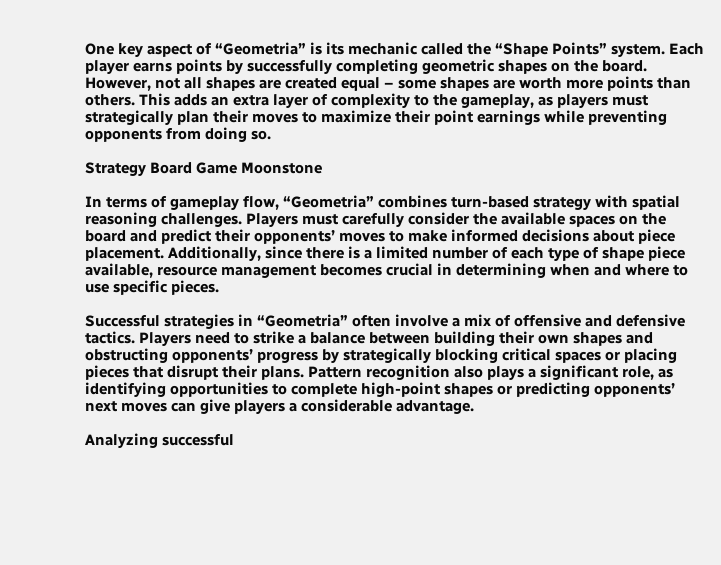One key aspect of “Geometria” is its mechanic called the “Shape Points” system. Each player earns points by successfully completing geometric shapes on the board. However, not all shapes are created equal – some shapes are worth more points than others. This adds an extra layer of complexity to the gameplay, as players must strategically plan their moves to maximize their point earnings while preventing opponents from doing so.

Strategy Board Game Moonstone

In terms of gameplay flow, “Geometria” combines turn-based strategy with spatial reasoning challenges. Players must carefully consider the available spaces on the board and predict their opponents’ moves to make informed decisions about piece placement. Additionally, since there is a limited number of each type of shape piece available, resource management becomes crucial in determining when and where to use specific pieces.

Successful strategies in “Geometria” often involve a mix of offensive and defensive tactics. Players need to strike a balance between building their own shapes and obstructing opponents’ progress by strategically blocking critical spaces or placing pieces that disrupt their plans. Pattern recognition also plays a significant role, as identifying opportunities to complete high-point shapes or predicting opponents’ next moves can give players a considerable advantage.

Analyzing successful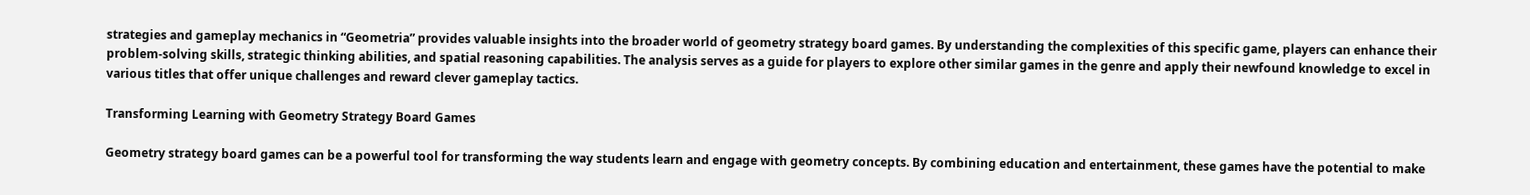strategies and gameplay mechanics in “Geometria” provides valuable insights into the broader world of geometry strategy board games. By understanding the complexities of this specific game, players can enhance their problem-solving skills, strategic thinking abilities, and spatial reasoning capabilities. The analysis serves as a guide for players to explore other similar games in the genre and apply their newfound knowledge to excel in various titles that offer unique challenges and reward clever gameplay tactics.

Transforming Learning with Geometry Strategy Board Games

Geometry strategy board games can be a powerful tool for transforming the way students learn and engage with geometry concepts. By combining education and entertainment, these games have the potential to make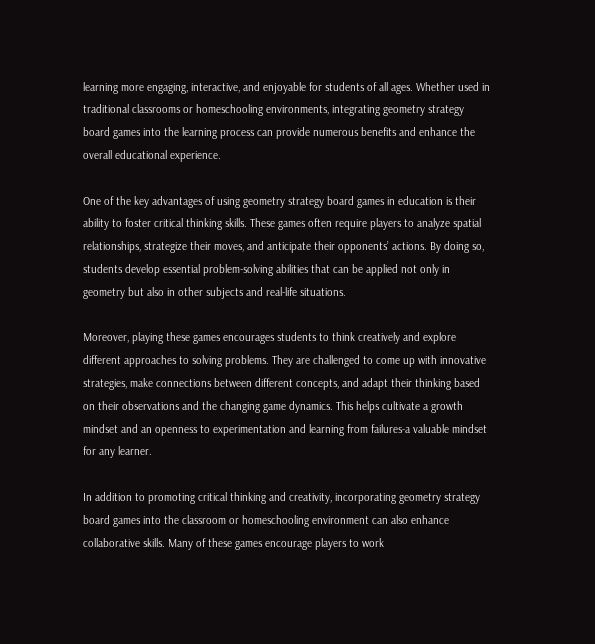learning more engaging, interactive, and enjoyable for students of all ages. Whether used in traditional classrooms or homeschooling environments, integrating geometry strategy board games into the learning process can provide numerous benefits and enhance the overall educational experience.

One of the key advantages of using geometry strategy board games in education is their ability to foster critical thinking skills. These games often require players to analyze spatial relationships, strategize their moves, and anticipate their opponents’ actions. By doing so, students develop essential problem-solving abilities that can be applied not only in geometry but also in other subjects and real-life situations.

Moreover, playing these games encourages students to think creatively and explore different approaches to solving problems. They are challenged to come up with innovative strategies, make connections between different concepts, and adapt their thinking based on their observations and the changing game dynamics. This helps cultivate a growth mindset and an openness to experimentation and learning from failures-a valuable mindset for any learner.

In addition to promoting critical thinking and creativity, incorporating geometry strategy board games into the classroom or homeschooling environment can also enhance collaborative skills. Many of these games encourage players to work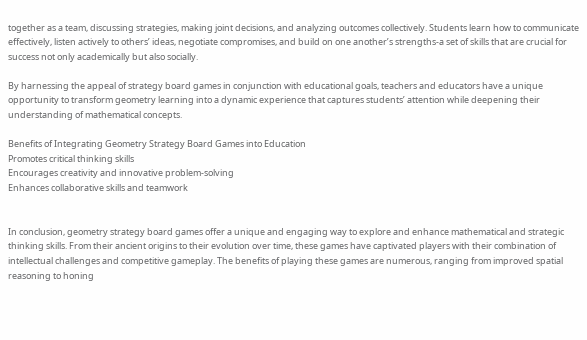together as a team, discussing strategies, making joint decisions, and analyzing outcomes collectively. Students learn how to communicate effectively, listen actively to others’ ideas, negotiate compromises, and build on one another’s strengths-a set of skills that are crucial for success not only academically but also socially.

By harnessing the appeal of strategy board games in conjunction with educational goals, teachers and educators have a unique opportunity to transform geometry learning into a dynamic experience that captures students’ attention while deepening their understanding of mathematical concepts.

Benefits of Integrating Geometry Strategy Board Games into Education
Promotes critical thinking skills
Encourages creativity and innovative problem-solving
Enhances collaborative skills and teamwork


In conclusion, geometry strategy board games offer a unique and engaging way to explore and enhance mathematical and strategic thinking skills. From their ancient origins to their evolution over time, these games have captivated players with their combination of intellectual challenges and competitive gameplay. The benefits of playing these games are numerous, ranging from improved spatial reasoning to honing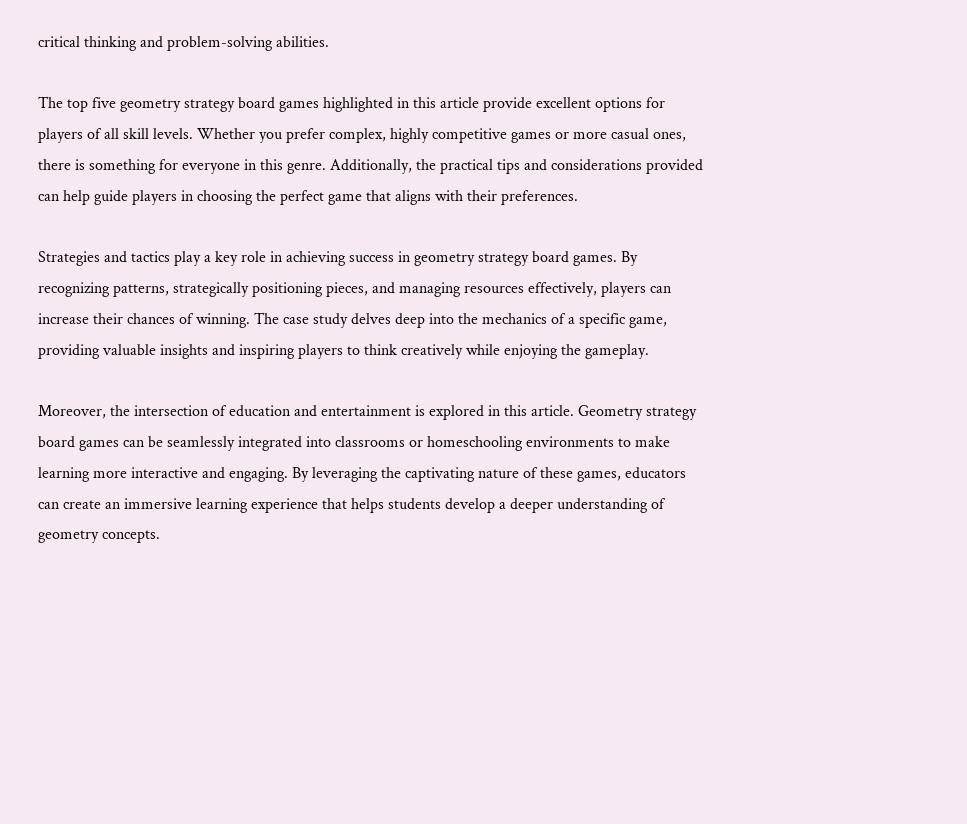critical thinking and problem-solving abilities.

The top five geometry strategy board games highlighted in this article provide excellent options for players of all skill levels. Whether you prefer complex, highly competitive games or more casual ones, there is something for everyone in this genre. Additionally, the practical tips and considerations provided can help guide players in choosing the perfect game that aligns with their preferences.

Strategies and tactics play a key role in achieving success in geometry strategy board games. By recognizing patterns, strategically positioning pieces, and managing resources effectively, players can increase their chances of winning. The case study delves deep into the mechanics of a specific game, providing valuable insights and inspiring players to think creatively while enjoying the gameplay.

Moreover, the intersection of education and entertainment is explored in this article. Geometry strategy board games can be seamlessly integrated into classrooms or homeschooling environments to make learning more interactive and engaging. By leveraging the captivating nature of these games, educators can create an immersive learning experience that helps students develop a deeper understanding of geometry concepts.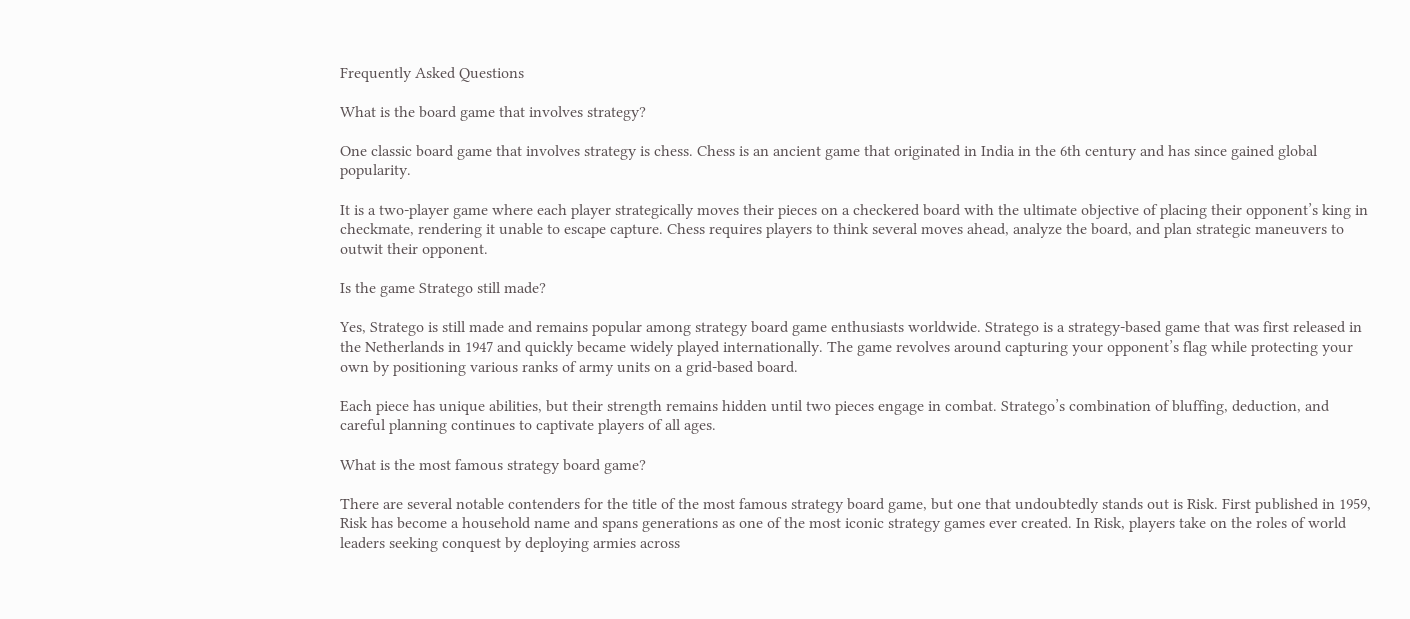Frequently Asked Questions

What is the board game that involves strategy?

One classic board game that involves strategy is chess. Chess is an ancient game that originated in India in the 6th century and has since gained global popularity.

It is a two-player game where each player strategically moves their pieces on a checkered board with the ultimate objective of placing their opponent’s king in checkmate, rendering it unable to escape capture. Chess requires players to think several moves ahead, analyze the board, and plan strategic maneuvers to outwit their opponent.

Is the game Stratego still made?

Yes, Stratego is still made and remains popular among strategy board game enthusiasts worldwide. Stratego is a strategy-based game that was first released in the Netherlands in 1947 and quickly became widely played internationally. The game revolves around capturing your opponent’s flag while protecting your own by positioning various ranks of army units on a grid-based board.

Each piece has unique abilities, but their strength remains hidden until two pieces engage in combat. Stratego’s combination of bluffing, deduction, and careful planning continues to captivate players of all ages.

What is the most famous strategy board game?

There are several notable contenders for the title of the most famous strategy board game, but one that undoubtedly stands out is Risk. First published in 1959, Risk has become a household name and spans generations as one of the most iconic strategy games ever created. In Risk, players take on the roles of world leaders seeking conquest by deploying armies across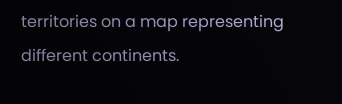territories on a map representing different continents.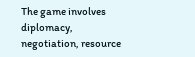The game involves diplomacy, negotiation, resource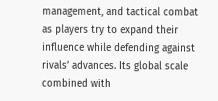management, and tactical combat as players try to expand their influence while defending against rivals’ advances. Its global scale combined with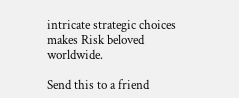intricate strategic choices makes Risk beloved worldwide.

Send this to a friend